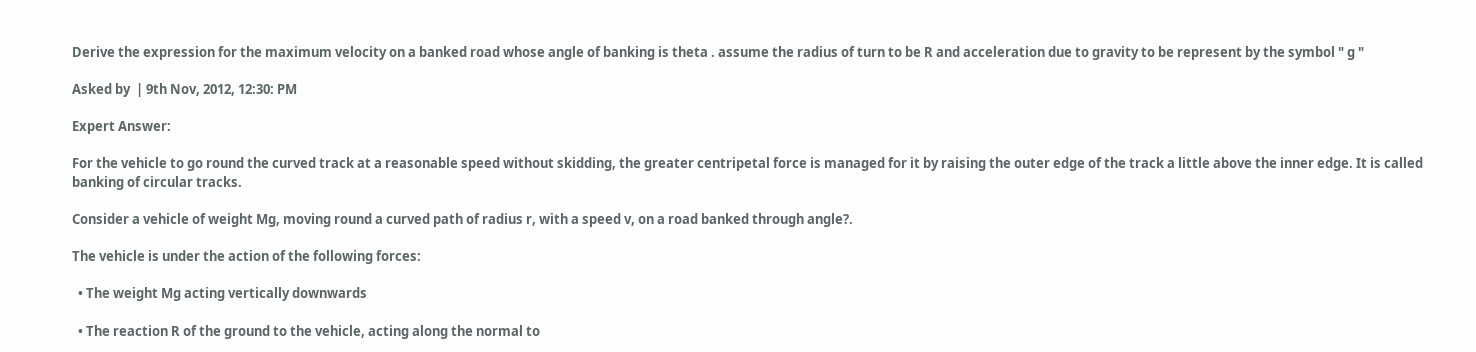Derive the expression for the maximum velocity on a banked road whose angle of banking is theta . assume the radius of turn to be R and acceleration due to gravity to be represent by the symbol " g "

Asked by  | 9th Nov, 2012, 12:30: PM

Expert Answer:

For the vehicle to go round the curved track at a reasonable speed without skidding, the greater centripetal force is managed for it by raising the outer edge of the track a little above the inner edge. It is called banking of circular tracks.

Consider a vehicle of weight Mg, moving round a curved path of radius r, with a speed v, on a road banked through angle?.

The vehicle is under the action of the following forces:

  • The weight Mg acting vertically downwards

  • The reaction R of the ground to the vehicle, acting along the normal to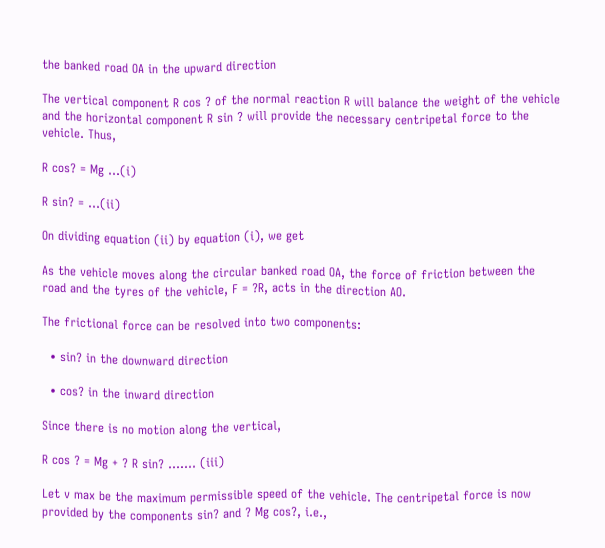the banked road OA in the upward direction

The vertical component R cos ? of the normal reaction R will balance the weight of the vehicle and the horizontal component R sin ? will provide the necessary centripetal force to the vehicle. Thus,

R cos? = Mg …(i)

R sin? = …(ii)

On dividing equation (ii) by equation (i), we get

As the vehicle moves along the circular banked road OA, the force of friction between the road and the tyres of the vehicle, F = ?R, acts in the direction AO.

The frictional force can be resolved into two components:

  • sin? in the downward direction

  • cos? in the inward direction

Since there is no motion along the vertical,

R cos ? = Mg + ? R sin? ……. (iii)

Let v max be the maximum permissible speed of the vehicle. The centripetal force is now provided by the components sin? and ? Mg cos?, i.e.,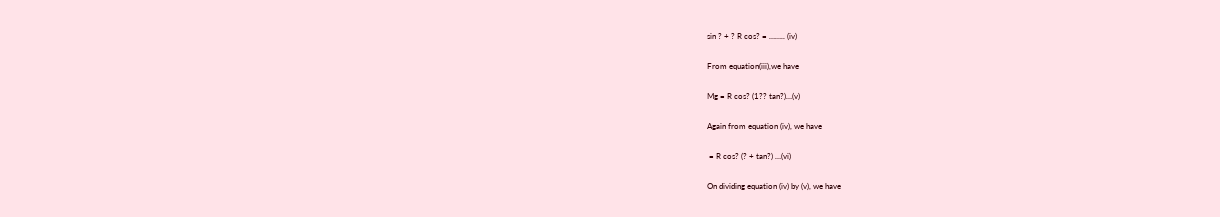sin ? + ? R cos? = …….. (iv)

From equation(iii),we have

Mg = R cos? (1?? tan?)…(v)

Again from equation (iv), we have

 = R cos? (? + tan?) …(vi)

On dividing equation (iv) by (v), we have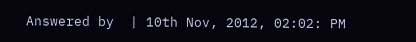Answered by  | 10th Nov, 2012, 02:02: PM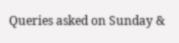Queries asked on Sunday &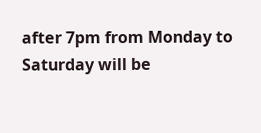after 7pm from Monday to Saturday will be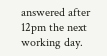answered after 12pm the next working day.